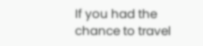If you had the chance to travel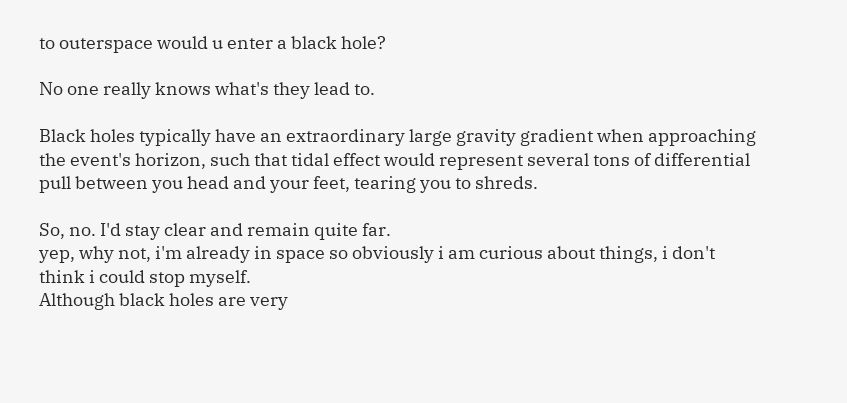to outerspace would u enter a black hole?

No one really knows what's they lead to.

Black holes typically have an extraordinary large gravity gradient when approaching the event's horizon, such that tidal effect would represent several tons of differential pull between you head and your feet, tearing you to shreds.

So, no. I'd stay clear and remain quite far.
yep, why not, i'm already in space so obviously i am curious about things, i don't think i could stop myself.
Although black holes are very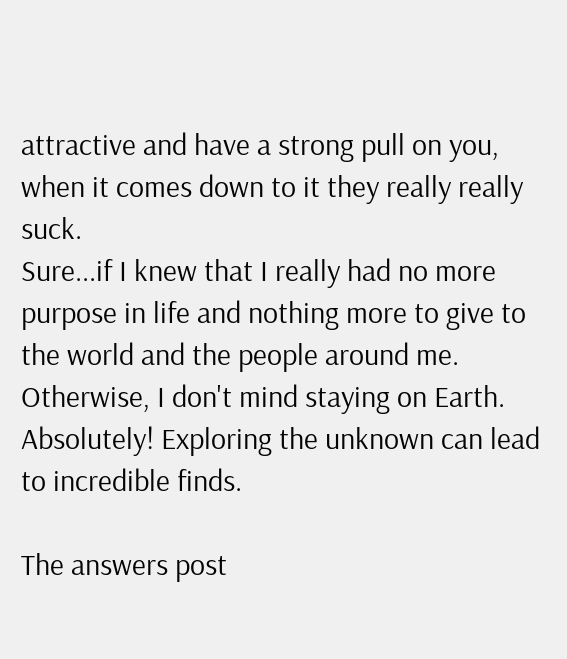attractive and have a strong pull on you, when it comes down to it they really really suck.
Sure...if I knew that I really had no more purpose in life and nothing more to give to the world and the people around me. Otherwise, I don't mind staying on Earth.
Absolutely! Exploring the unknown can lead to incredible finds.

The answers post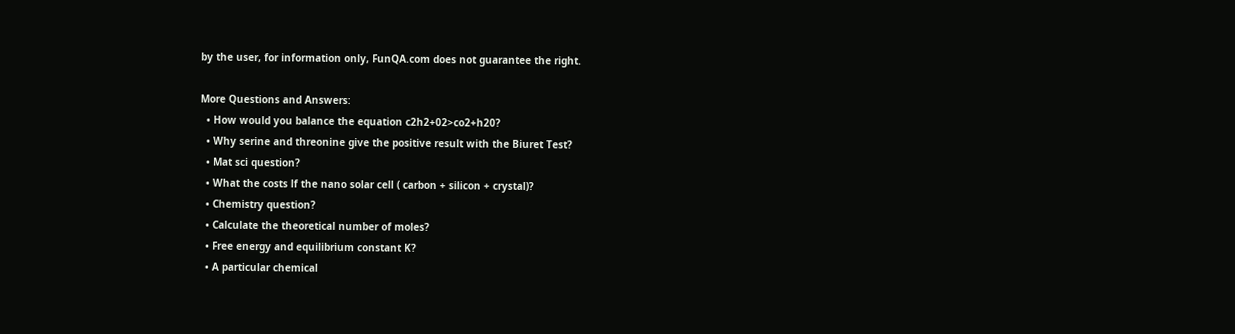by the user, for information only, FunQA.com does not guarantee the right.

More Questions and Answers:
  • How would you balance the equation c2h2+02>co2+h20?
  • Why serine and threonine give the positive result with the Biuret Test?
  • Mat sci question?
  • What the costs lf the nano solar cell ( carbon + silicon + crystal)?
  • Chemistry question?
  • Calculate the theoretical number of moles?
  • Free energy and equilibrium constant K?
  • A particular chemical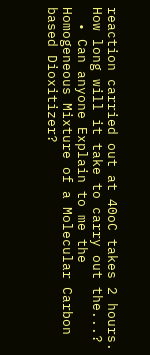reaction carried out at 40oC takes 2 hours. How long will it take to carry out the...?
  • Can anyone Explain to me the Homogeneous Mixture of a Molecular Carbon based Dioxitizer?